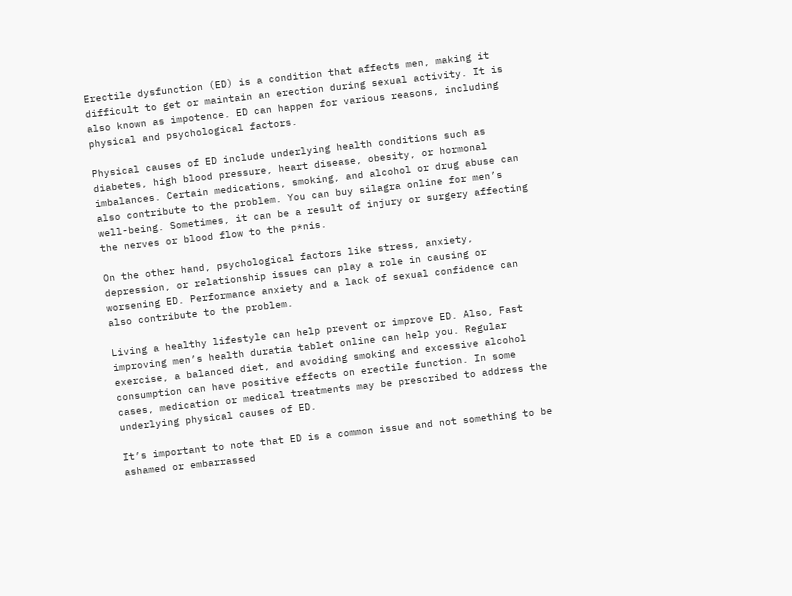Erectile dysfunction (ED) is a condition that affects men, making it difficult to get or maintain an erection during sexual activity. It is also known as impotence. ED can happen for various reasons, including physical and psychological factors.

Physical causes of ED include underlying health conditions such as diabetes, high blood pressure, heart disease, obesity, or hormonal imbalances. Certain medications, smoking, and alcohol or drug abuse can also contribute to the problem. You can buy silagra online for men’s well-being. Sometimes, it can be a result of injury or surgery affecting the nerves or blood flow to the p*nis.

On the other hand, psychological factors like stress, anxiety, depression, or relationship issues can play a role in causing or worsening ED. Performance anxiety and a lack of sexual confidence can also contribute to the problem.

Living a healthy lifestyle can help prevent or improve ED. Also, Fast improving men’s health duratia tablet online can help you. Regular exercise, a balanced diet, and avoiding smoking and excessive alcohol consumption can have positive effects on erectile function. In some cases, medication or medical treatments may be prescribed to address the underlying physical causes of ED.

It’s important to note that ED is a common issue and not something to be ashamed or embarrassed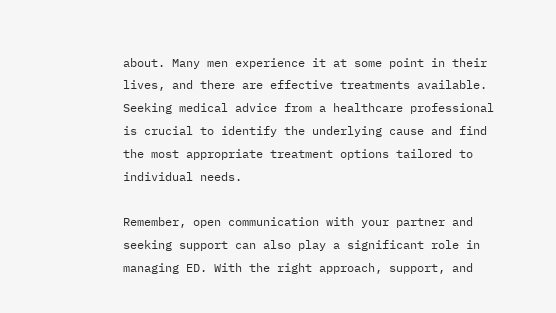about. Many men experience it at some point in their lives, and there are effective treatments available. Seeking medical advice from a healthcare professional is crucial to identify the underlying cause and find the most appropriate treatment options tailored to individual needs.

Remember, open communication with your partner and seeking support can also play a significant role in managing ED. With the right approach, support, and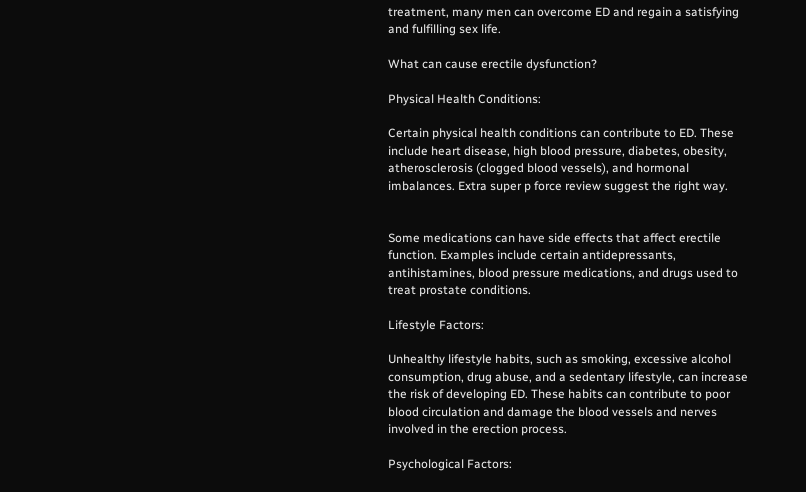treatment, many men can overcome ED and regain a satisfying and fulfilling sex life.

What can cause erectile dysfunction?

Physical Health Conditions:

Certain physical health conditions can contribute to ED. These include heart disease, high blood pressure, diabetes, obesity, atherosclerosis (clogged blood vessels), and hormonal imbalances. Extra super p force review suggest the right way.


Some medications can have side effects that affect erectile function. Examples include certain antidepressants, antihistamines, blood pressure medications, and drugs used to treat prostate conditions.

Lifestyle Factors:

Unhealthy lifestyle habits, such as smoking, excessive alcohol consumption, drug abuse, and a sedentary lifestyle, can increase the risk of developing ED. These habits can contribute to poor blood circulation and damage the blood vessels and nerves involved in the erection process.

Psychological Factors: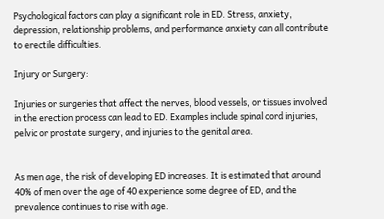Psychological factors can play a significant role in ED. Stress, anxiety, depression, relationship problems, and performance anxiety can all contribute to erectile difficulties.

Injury or Surgery:

Injuries or surgeries that affect the nerves, blood vessels, or tissues involved in the erection process can lead to ED. Examples include spinal cord injuries, pelvic or prostate surgery, and injuries to the genital area.


As men age, the risk of developing ED increases. It is estimated that around 40% of men over the age of 40 experience some degree of ED, and the prevalence continues to rise with age.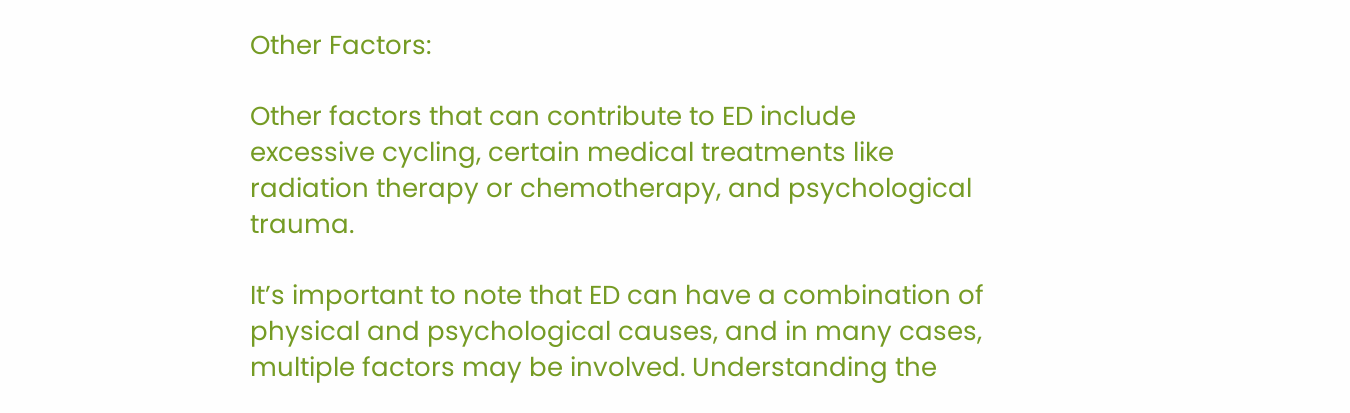Other Factors:

Other factors that can contribute to ED include excessive cycling, certain medical treatments like radiation therapy or chemotherapy, and psychological trauma.

It’s important to note that ED can have a combination of physical and psychological causes, and in many cases, multiple factors may be involved. Understanding the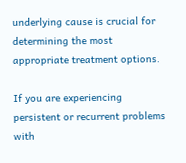underlying cause is crucial for determining the most appropriate treatment options.

If you are experiencing persistent or recurrent problems with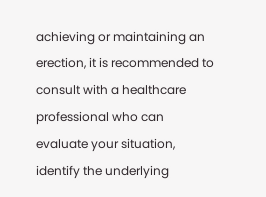achieving or maintaining an erection, it is recommended to consult with a healthcare professional who can evaluate your situation, identify the underlying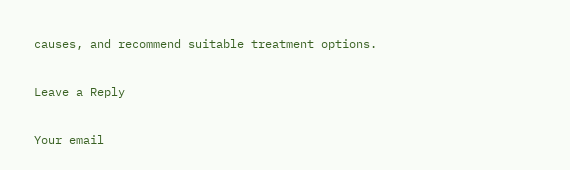causes, and recommend suitable treatment options.

Leave a Reply

Your email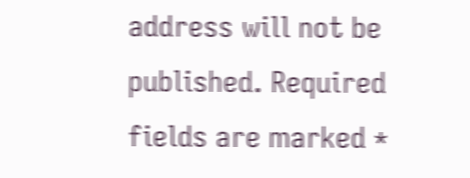address will not be published. Required fields are marked *